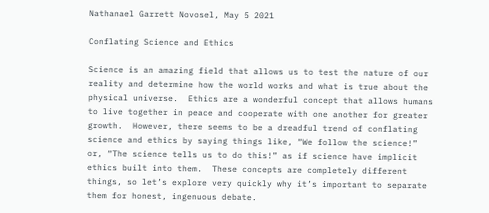Nathanael Garrett Novosel, May 5 2021

Conflating Science and Ethics

Science is an amazing field that allows us to test the nature of our reality and determine how the world works and what is true about the physical universe.  Ethics are a wonderful concept that allows humans to live together in peace and cooperate with one another for greater growth.  However, there seems to be a dreadful trend of conflating science and ethics by saying things like, “We follow the science!” or, “The science tells us to do this!” as if science have implicit ethics built into them.  These concepts are completely different things, so let’s explore very quickly why it’s important to separate them for honest, ingenuous debate.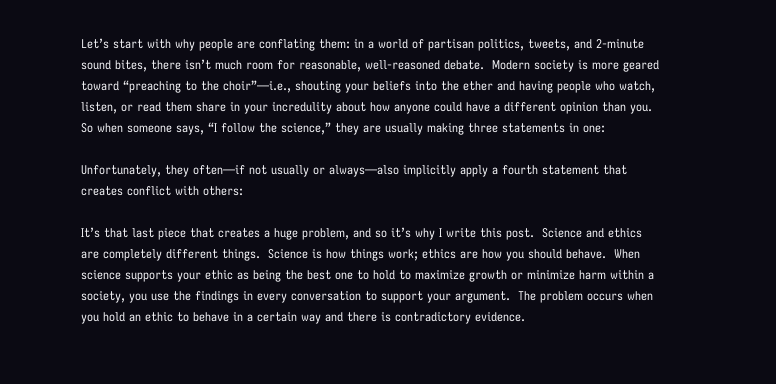Let’s start with why people are conflating them: in a world of partisan politics, tweets, and 2-minute sound bites, there isn’t much room for reasonable, well-reasoned debate.  Modern society is more geared toward “preaching to the choir”—i.e., shouting your beliefs into the ether and having people who watch, listen, or read them share in your incredulity about how anyone could have a different opinion than you.  So when someone says, “I follow the science,” they are usually making three statements in one:

Unfortunately, they often—if not usually or always—also implicitly apply a fourth statement that creates conflict with others:

It’s that last piece that creates a huge problem, and so it’s why I write this post.  Science and ethics are completely different things.  Science is how things work; ethics are how you should behave.  When science supports your ethic as being the best one to hold to maximize growth or minimize harm within a society, you use the findings in every conversation to support your argument.  The problem occurs when you hold an ethic to behave in a certain way and there is contradictory evidence.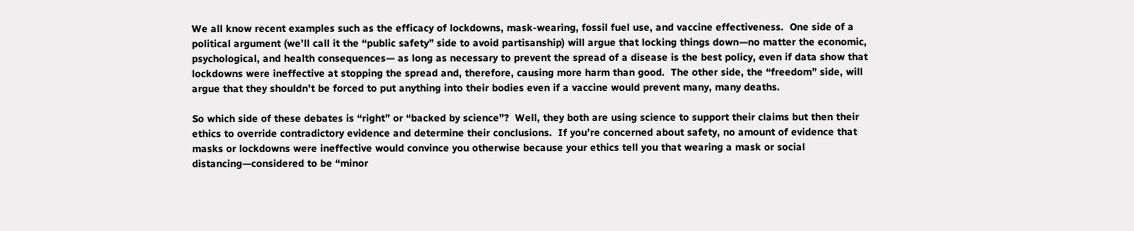We all know recent examples such as the efficacy of lockdowns, mask-wearing, fossil fuel use, and vaccine effectiveness.  One side of a political argument (we’ll call it the “public safety” side to avoid partisanship) will argue that locking things down—no matter the economic, psychological, and health consequences— as long as necessary to prevent the spread of a disease is the best policy, even if data show that lockdowns were ineffective at stopping the spread and, therefore, causing more harm than good.  The other side, the “freedom” side, will argue that they shouldn’t be forced to put anything into their bodies even if a vaccine would prevent many, many deaths.

So which side of these debates is “right” or “backed by science”?  Well, they both are using science to support their claims but then their ethics to override contradictory evidence and determine their conclusions.  If you’re concerned about safety, no amount of evidence that masks or lockdowns were ineffective would convince you otherwise because your ethics tell you that wearing a mask or social distancing—considered to be “minor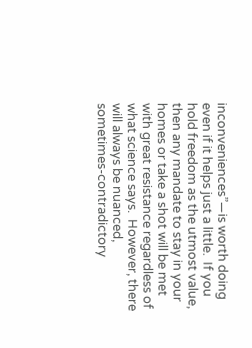inconveniences”—is worth doing even if it helps just a little.  If you hold freedom as the utmost value, then any mandate to stay in your homes or take a shot will be met with great resistance regardless of what science says.  However, there will always be nuanced, sometimes-contradictory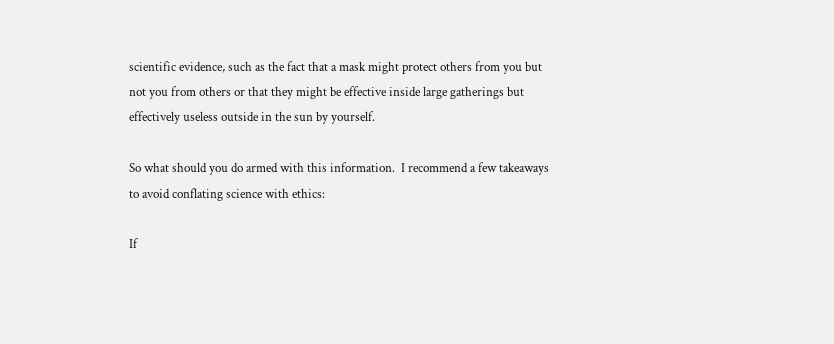scientific evidence, such as the fact that a mask might protect others from you but not you from others or that they might be effective inside large gatherings but effectively useless outside in the sun by yourself.

So what should you do armed with this information.  I recommend a few takeaways to avoid conflating science with ethics:

If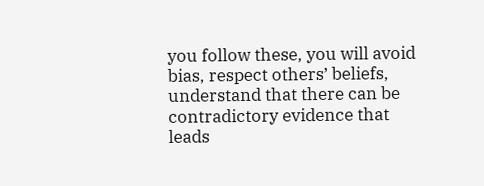you follow these, you will avoid bias, respect others’ beliefs, understand that there can be contradictory evidence that leads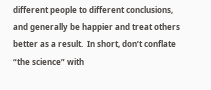different people to different conclusions, and generally be happier and treat others better as a result.  In short, don’t conflate “the science” with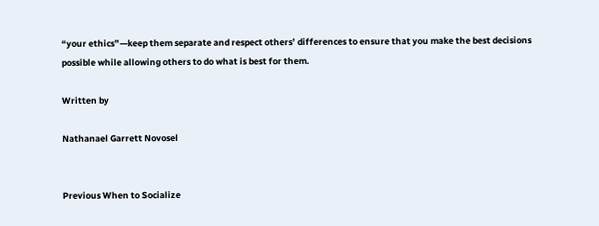“your ethics”—keep them separate and respect others’ differences to ensure that you make the best decisions possible while allowing others to do what is best for them.

Written by

Nathanael Garrett Novosel


Previous When to Socialize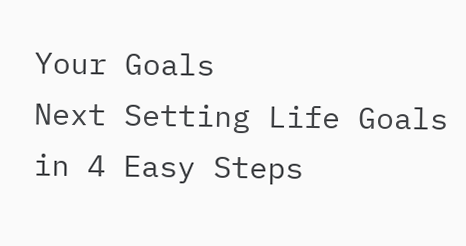Your Goals
Next Setting Life Goals in 4 Easy Steps